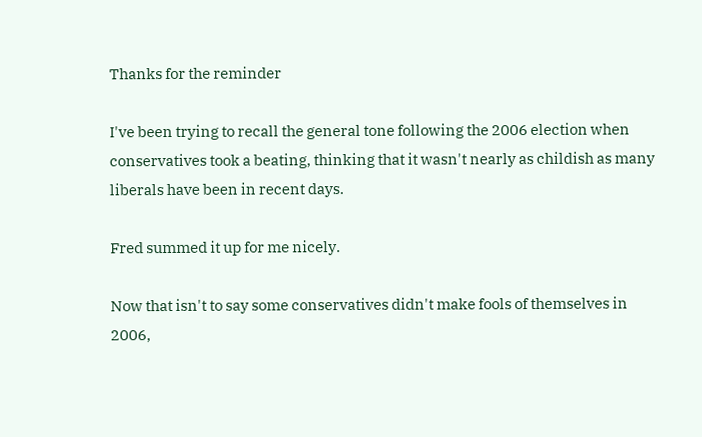Thanks for the reminder

I've been trying to recall the general tone following the 2006 election when conservatives took a beating, thinking that it wasn't nearly as childish as many liberals have been in recent days.

Fred summed it up for me nicely.

Now that isn't to say some conservatives didn't make fools of themselves in 2006,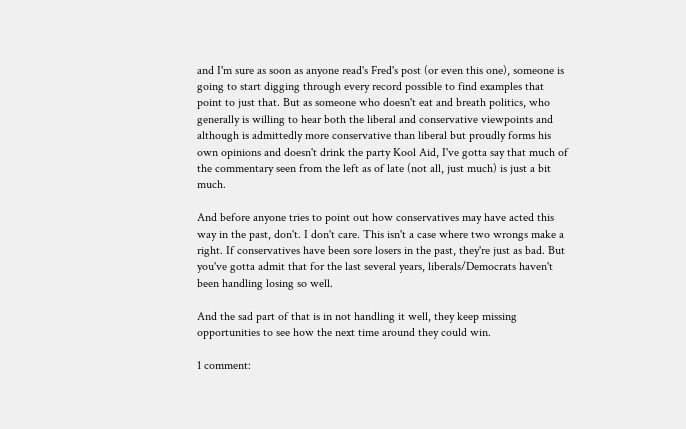and I'm sure as soon as anyone read's Fred's post (or even this one), someone is going to start digging through every record possible to find examples that point to just that. But as someone who doesn't eat and breath politics, who generally is willing to hear both the liberal and conservative viewpoints and although is admittedly more conservative than liberal but proudly forms his own opinions and doesn't drink the party Kool Aid, I've gotta say that much of the commentary seen from the left as of late (not all, just much) is just a bit much.

And before anyone tries to point out how conservatives may have acted this way in the past, don't. I don't care. This isn't a case where two wrongs make a right. If conservatives have been sore losers in the past, they're just as bad. But you've gotta admit that for the last several years, liberals/Democrats haven't been handling losing so well.

And the sad part of that is in not handling it well, they keep missing opportunities to see how the next time around they could win.

1 comment: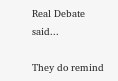Real Debate said...

They do remind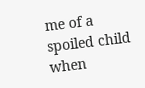me of a spoiled child when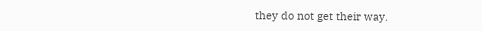they do not get their way.